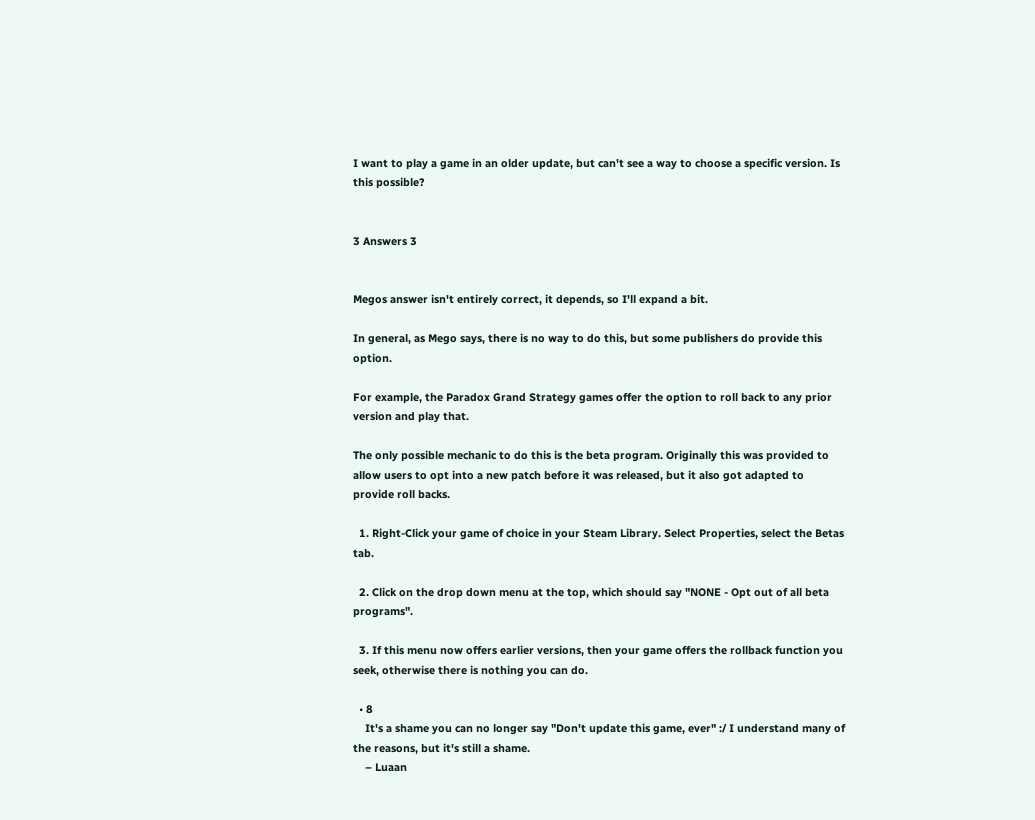I want to play a game in an older update, but can't see a way to choose a specific version. Is this possible?


3 Answers 3


Megos answer isn't entirely correct, it depends, so I'll expand a bit.

In general, as Mego says, there is no way to do this, but some publishers do provide this option.

For example, the Paradox Grand Strategy games offer the option to roll back to any prior version and play that.

The only possible mechanic to do this is the beta program. Originally this was provided to allow users to opt into a new patch before it was released, but it also got adapted to provide roll backs.

  1. Right-Click your game of choice in your Steam Library. Select Properties, select the Betas tab.

  2. Click on the drop down menu at the top, which should say "NONE - Opt out of all beta programs".

  3. If this menu now offers earlier versions, then your game offers the rollback function you seek, otherwise there is nothing you can do.

  • 8
    It's a shame you can no longer say "Don't update this game, ever" :/ I understand many of the reasons, but it's still a shame.
    – Luaan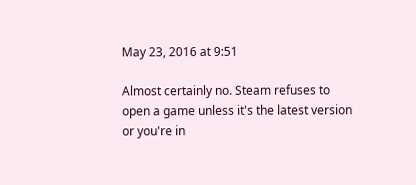May 23, 2016 at 9:51

Almost certainly no. Steam refuses to open a game unless it's the latest version or you're in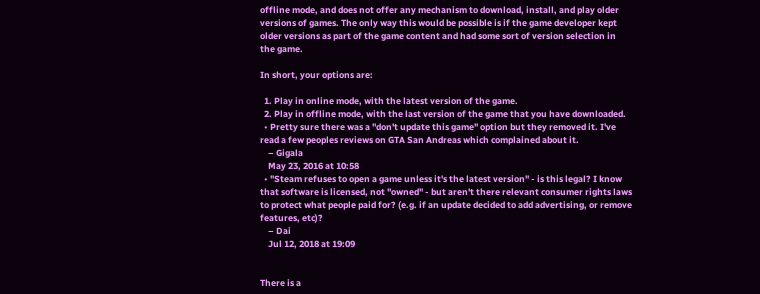offline mode, and does not offer any mechanism to download, install, and play older versions of games. The only way this would be possible is if the game developer kept older versions as part of the game content and had some sort of version selection in the game.

In short, your options are:

  1. Play in online mode, with the latest version of the game.
  2. Play in offline mode, with the last version of the game that you have downloaded.
  • Pretty sure there was a "don't update this game" option but they removed it. I've read a few peoples reviews on GTA San Andreas which complained about it.
    – Gigala
    May 23, 2016 at 10:58
  • "Steam refuses to open a game unless it's the latest version" - is this legal? I know that software is licensed, not "owned" - but aren't there relevant consumer rights laws to protect what people paid for? (e.g. if an update decided to add advertising, or remove features, etc)?
    – Dai
    Jul 12, 2018 at 19:09


There is a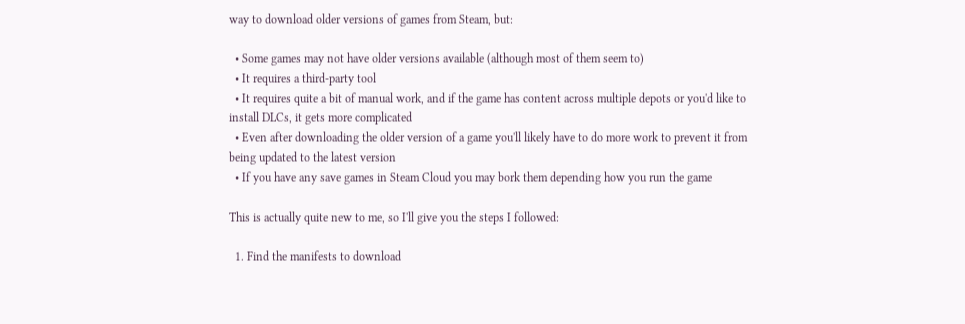way to download older versions of games from Steam, but:

  • Some games may not have older versions available (although most of them seem to)
  • It requires a third-party tool
  • It requires quite a bit of manual work, and if the game has content across multiple depots or you'd like to install DLCs, it gets more complicated
  • Even after downloading the older version of a game you'll likely have to do more work to prevent it from being updated to the latest version
  • If you have any save games in Steam Cloud you may bork them depending how you run the game

This is actually quite new to me, so I'll give you the steps I followed:

  1. Find the manifests to download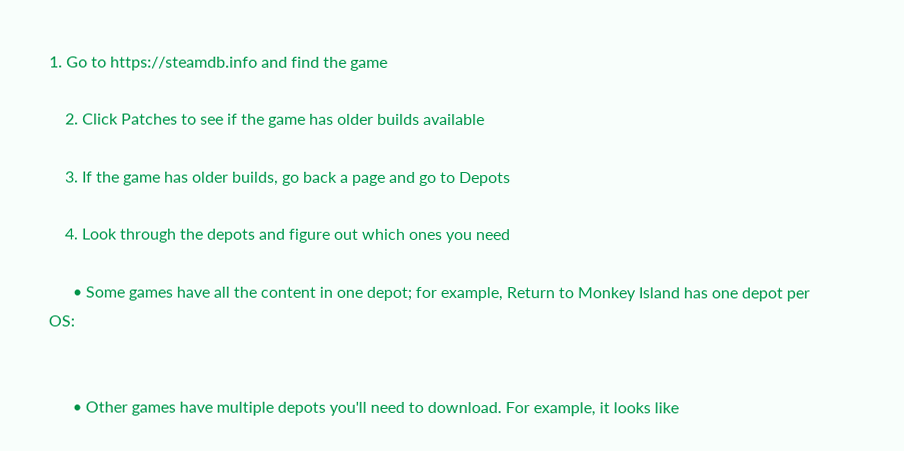1. Go to https://steamdb.info and find the game

    2. Click Patches to see if the game has older builds available

    3. If the game has older builds, go back a page and go to Depots

    4. Look through the depots and figure out which ones you need

      • Some games have all the content in one depot; for example, Return to Monkey Island has one depot per OS:


      • Other games have multiple depots you'll need to download. For example, it looks like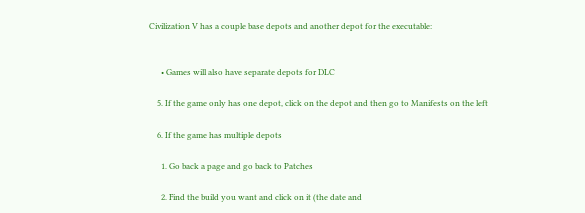Civilization V has a couple base depots and another depot for the executable:


      • Games will also have separate depots for DLC

    5. If the game only has one depot, click on the depot and then go to Manifests on the left

    6. If the game has multiple depots

      1. Go back a page and go back to Patches

      2. Find the build you want and click on it (the date and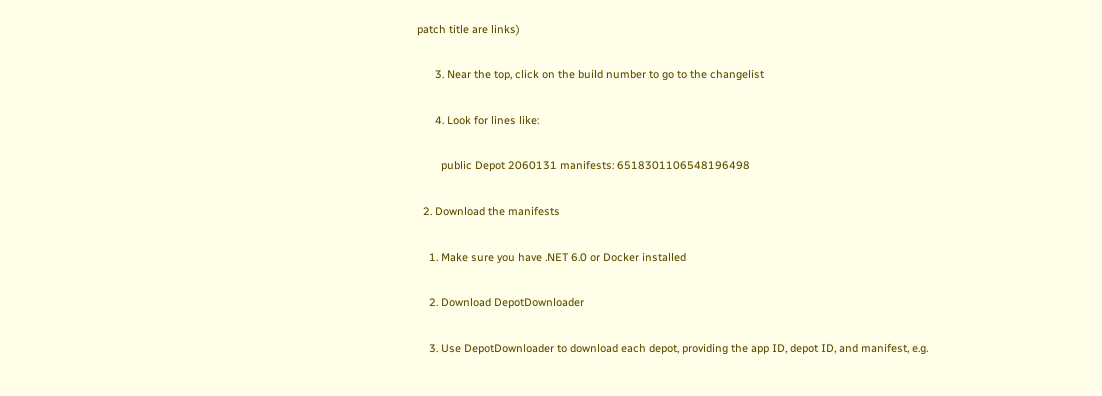patch title are links)

      3. Near the top, click on the build number to go to the changelist

      4. Look for lines like:

        public Depot 2060131 manifests: 6518301106548196498

  2. Download the manifests

    1. Make sure you have .NET 6.0 or Docker installed

    2. Download DepotDownloader

    3. Use DepotDownloader to download each depot, providing the app ID, depot ID, and manifest, e.g.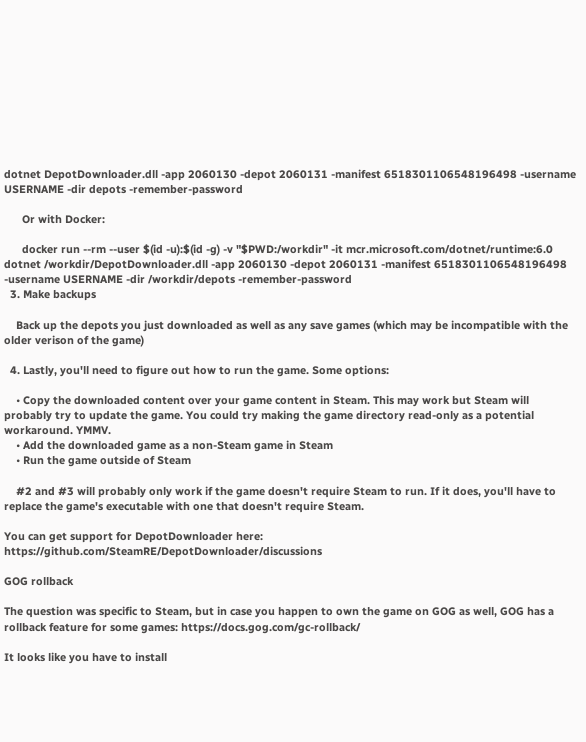dotnet DepotDownloader.dll -app 2060130 -depot 2060131 -manifest 6518301106548196498 -username USERNAME -dir depots -remember-password

      Or with Docker:

      docker run --rm --user $(id -u):$(id -g) -v "$PWD:/workdir" -it mcr.microsoft.com/dotnet/runtime:6.0 dotnet /workdir/DepotDownloader.dll -app 2060130 -depot 2060131 -manifest 6518301106548196498 -username USERNAME -dir /workdir/depots -remember-password
  3. Make backups

    Back up the depots you just downloaded as well as any save games (which may be incompatible with the older verison of the game)

  4. Lastly, you'll need to figure out how to run the game. Some options:

    • Copy the downloaded content over your game content in Steam. This may work but Steam will probably try to update the game. You could try making the game directory read-only as a potential workaround. YMMV.
    • Add the downloaded game as a non-Steam game in Steam
    • Run the game outside of Steam

    #2 and #3 will probably only work if the game doesn't require Steam to run. If it does, you'll have to replace the game's executable with one that doesn't require Steam.

You can get support for DepotDownloader here: https://github.com/SteamRE/DepotDownloader/discussions

GOG rollback

The question was specific to Steam, but in case you happen to own the game on GOG as well, GOG has a rollback feature for some games: https://docs.gog.com/gc-rollback/

It looks like you have to install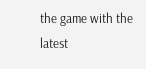the game with the latest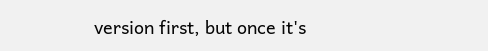version first, but once it's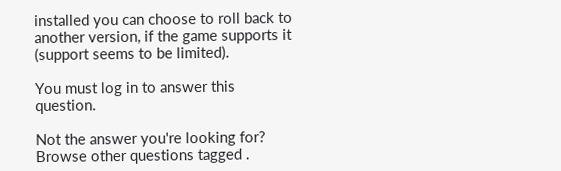installed you can choose to roll back to another version, if the game supports it (support seems to be limited).

You must log in to answer this question.

Not the answer you're looking for? Browse other questions tagged .